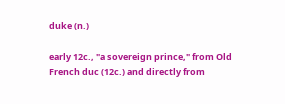duke (n.)

early 12c., "a sovereign prince," from Old French duc (12c.) and directly from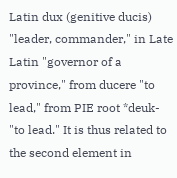Latin dux (genitive ducis) "leader, commander," in Late Latin "governor of a province," from ducere "to lead," from PIE root *deuk- "to lead." It is thus related to the second element in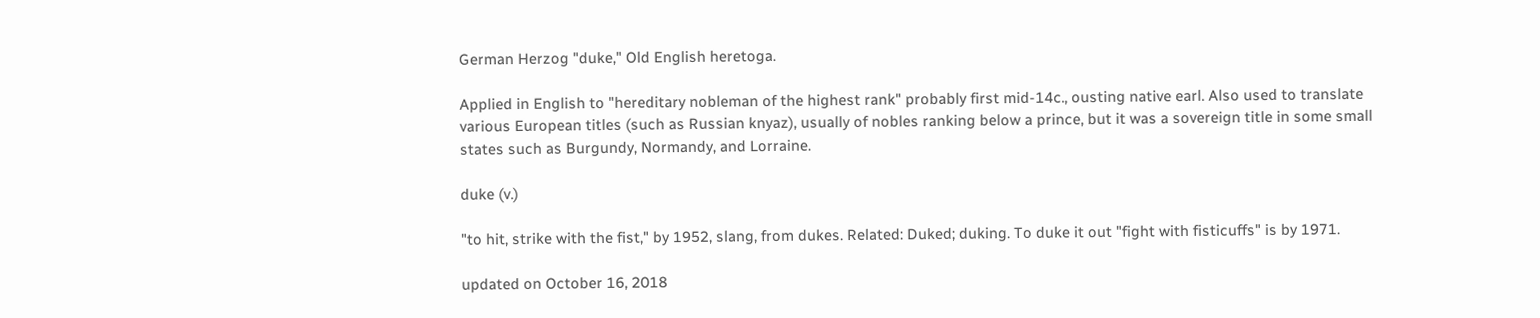German Herzog "duke," Old English heretoga.

Applied in English to "hereditary nobleman of the highest rank" probably first mid-14c., ousting native earl. Also used to translate various European titles (such as Russian knyaz), usually of nobles ranking below a prince, but it was a sovereign title in some small states such as Burgundy, Normandy, and Lorraine.

duke (v.)

"to hit, strike with the fist," by 1952, slang, from dukes. Related: Duked; duking. To duke it out "fight with fisticuffs" is by 1971.

updated on October 16, 2018